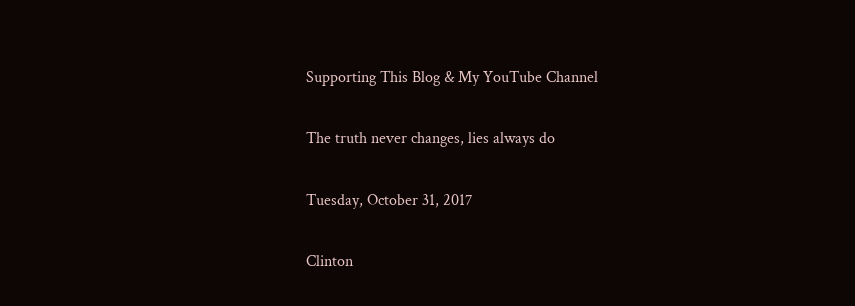Supporting This Blog & My YouTube Channel

The truth never changes, lies always do

Tuesday, October 31, 2017

Clinton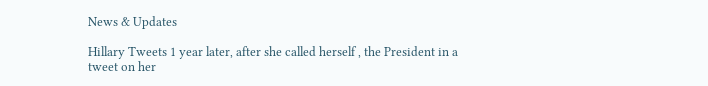News & Updates

Hillary Tweets 1 year later, after she called herself , the President in a tweet on her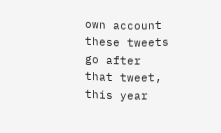own account
these tweets go after that tweet, this year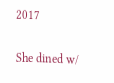2017

She dined w/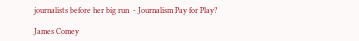journalists before her big run  - Journalism Pay for Play?

James Comey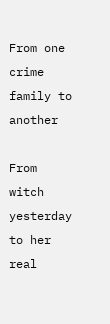From one crime family to another

From witch yesterday to her real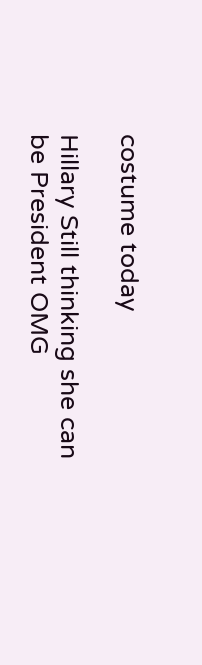costume today

Hillary Still thinking she can be President OMG